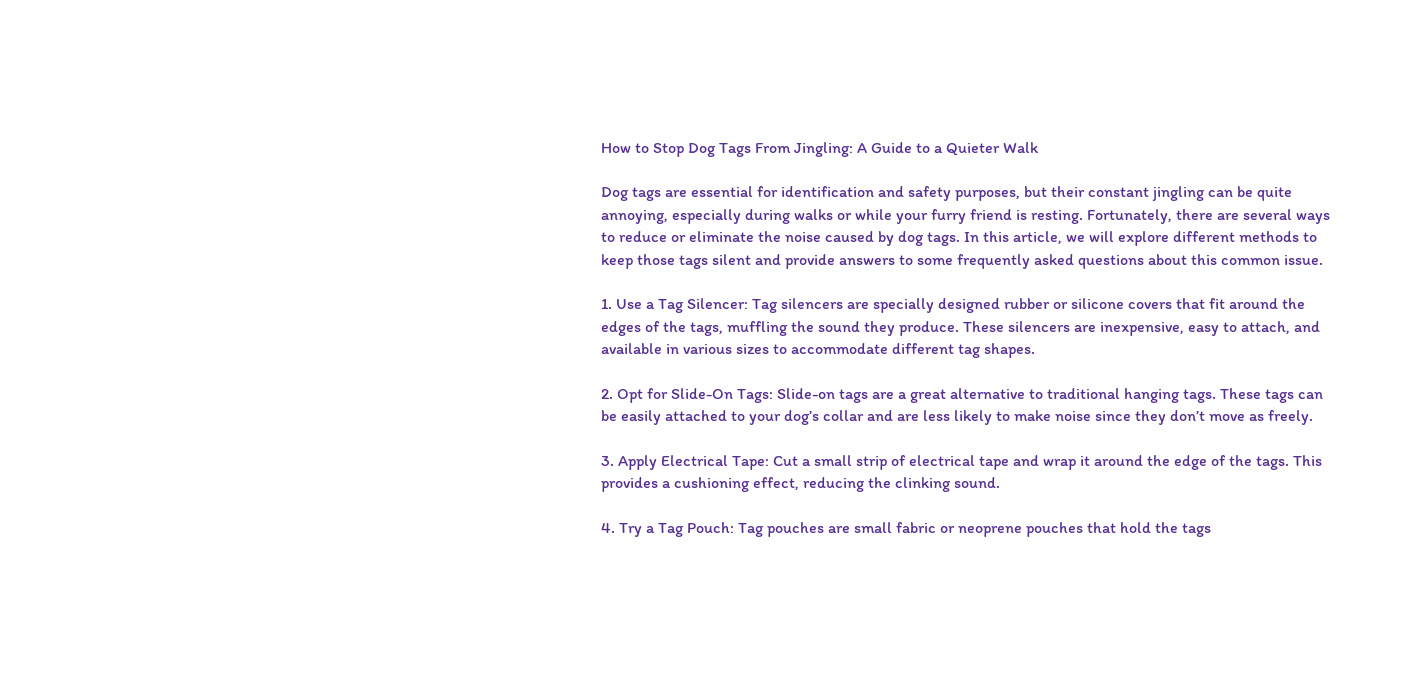How to Stop Dog Tags From Jingling: A Guide to a Quieter Walk

Dog tags are essential for identification and safety purposes, but their constant jingling can be quite annoying, especially during walks or while your furry friend is resting. Fortunately, there are several ways to reduce or eliminate the noise caused by dog tags. In this article, we will explore different methods to keep those tags silent and provide answers to some frequently asked questions about this common issue.

1. Use a Tag Silencer: Tag silencers are specially designed rubber or silicone covers that fit around the edges of the tags, muffling the sound they produce. These silencers are inexpensive, easy to attach, and available in various sizes to accommodate different tag shapes.

2. Opt for Slide-On Tags: Slide-on tags are a great alternative to traditional hanging tags. These tags can be easily attached to your dog’s collar and are less likely to make noise since they don’t move as freely.

3. Apply Electrical Tape: Cut a small strip of electrical tape and wrap it around the edge of the tags. This provides a cushioning effect, reducing the clinking sound.

4. Try a Tag Pouch: Tag pouches are small fabric or neoprene pouches that hold the tags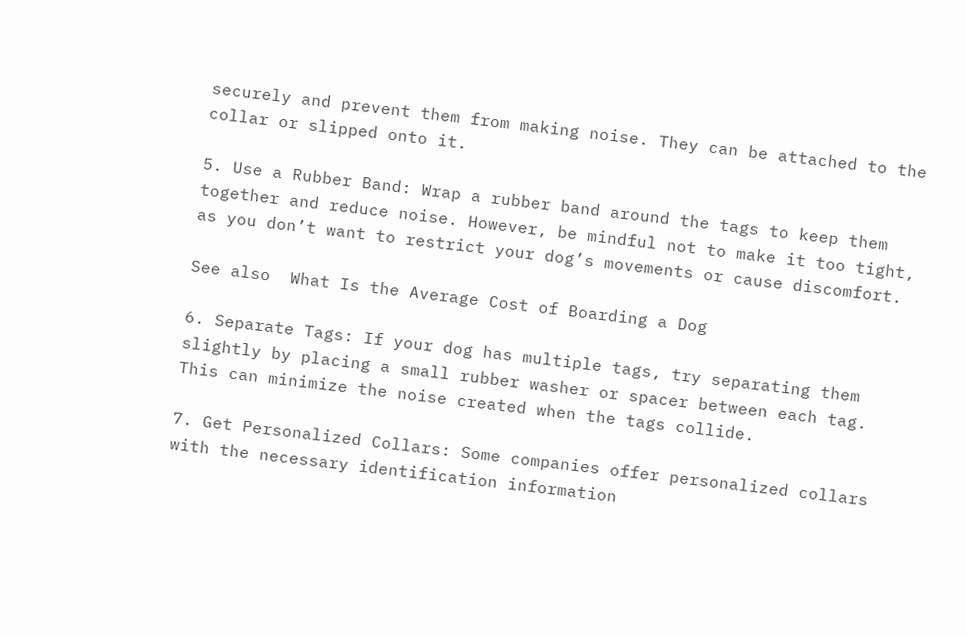securely and prevent them from making noise. They can be attached to the collar or slipped onto it.

5. Use a Rubber Band: Wrap a rubber band around the tags to keep them together and reduce noise. However, be mindful not to make it too tight, as you don’t want to restrict your dog’s movements or cause discomfort.

See also  What Is the Average Cost of Boarding a Dog

6. Separate Tags: If your dog has multiple tags, try separating them slightly by placing a small rubber washer or spacer between each tag. This can minimize the noise created when the tags collide.

7. Get Personalized Collars: Some companies offer personalized collars with the necessary identification information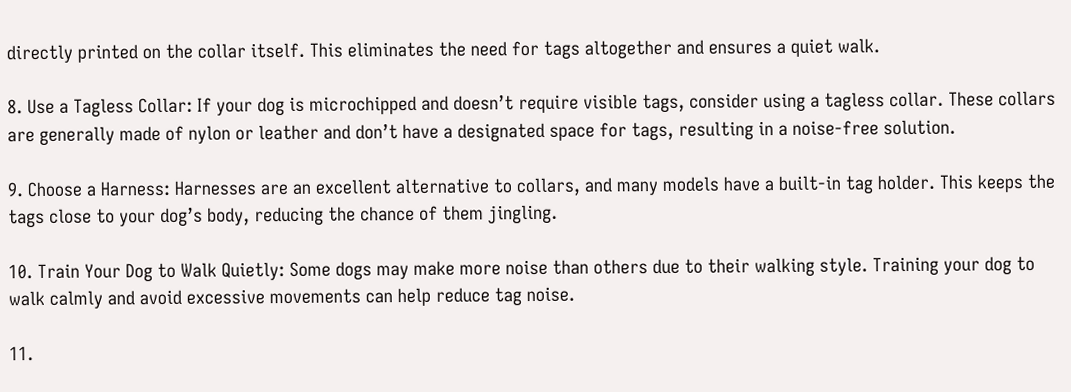directly printed on the collar itself. This eliminates the need for tags altogether and ensures a quiet walk.

8. Use a Tagless Collar: If your dog is microchipped and doesn’t require visible tags, consider using a tagless collar. These collars are generally made of nylon or leather and don’t have a designated space for tags, resulting in a noise-free solution.

9. Choose a Harness: Harnesses are an excellent alternative to collars, and many models have a built-in tag holder. This keeps the tags close to your dog’s body, reducing the chance of them jingling.

10. Train Your Dog to Walk Quietly: Some dogs may make more noise than others due to their walking style. Training your dog to walk calmly and avoid excessive movements can help reduce tag noise.

11.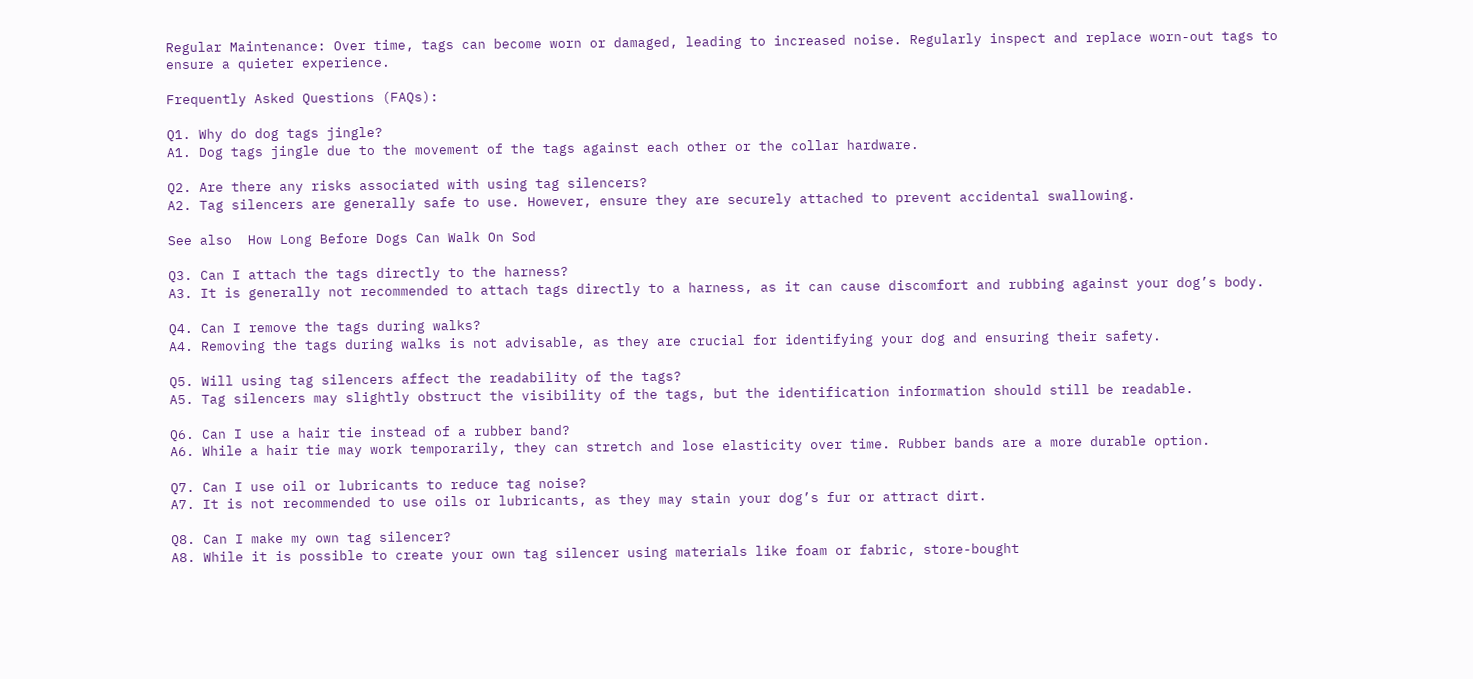Regular Maintenance: Over time, tags can become worn or damaged, leading to increased noise. Regularly inspect and replace worn-out tags to ensure a quieter experience.

Frequently Asked Questions (FAQs):

Q1. Why do dog tags jingle?
A1. Dog tags jingle due to the movement of the tags against each other or the collar hardware.

Q2. Are there any risks associated with using tag silencers?
A2. Tag silencers are generally safe to use. However, ensure they are securely attached to prevent accidental swallowing.

See also  How Long Before Dogs Can Walk On Sod

Q3. Can I attach the tags directly to the harness?
A3. It is generally not recommended to attach tags directly to a harness, as it can cause discomfort and rubbing against your dog’s body.

Q4. Can I remove the tags during walks?
A4. Removing the tags during walks is not advisable, as they are crucial for identifying your dog and ensuring their safety.

Q5. Will using tag silencers affect the readability of the tags?
A5. Tag silencers may slightly obstruct the visibility of the tags, but the identification information should still be readable.

Q6. Can I use a hair tie instead of a rubber band?
A6. While a hair tie may work temporarily, they can stretch and lose elasticity over time. Rubber bands are a more durable option.

Q7. Can I use oil or lubricants to reduce tag noise?
A7. It is not recommended to use oils or lubricants, as they may stain your dog’s fur or attract dirt.

Q8. Can I make my own tag silencer?
A8. While it is possible to create your own tag silencer using materials like foam or fabric, store-bought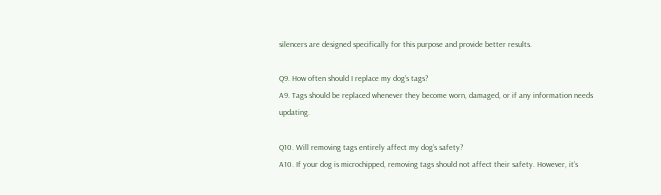silencers are designed specifically for this purpose and provide better results.

Q9. How often should I replace my dog’s tags?
A9. Tags should be replaced whenever they become worn, damaged, or if any information needs updating.

Q10. Will removing tags entirely affect my dog’s safety?
A10. If your dog is microchipped, removing tags should not affect their safety. However, it’s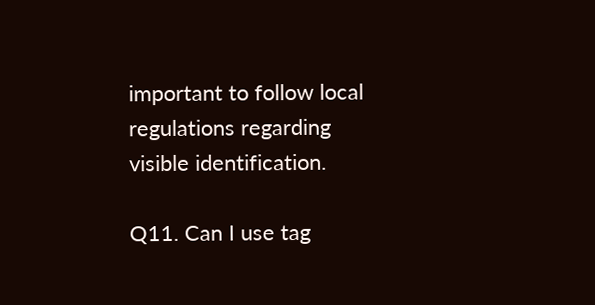important to follow local regulations regarding visible identification.

Q11. Can I use tag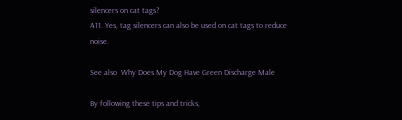silencers on cat tags?
A11. Yes, tag silencers can also be used on cat tags to reduce noise.

See also  Why Does My Dog Have Green Discharge Male

By following these tips and tricks,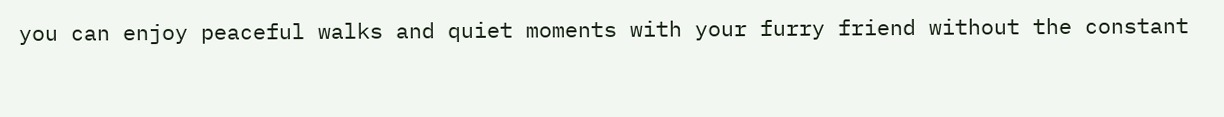you can enjoy peaceful walks and quiet moments with your furry friend without the constant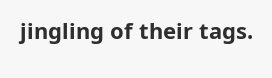jingling of their tags.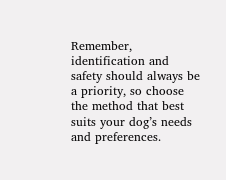Remember, identification and safety should always be a priority, so choose the method that best suits your dog’s needs and preferences.